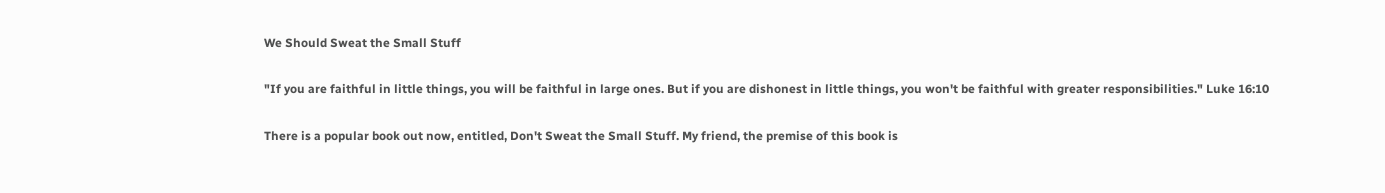We Should Sweat the Small Stuff

"If you are faithful in little things, you will be faithful in large ones. But if you are dishonest in little things, you won't be faithful with greater responsibilities." Luke 16:10

There is a popular book out now, entitled, Don't Sweat the Small Stuff. My friend, the premise of this book is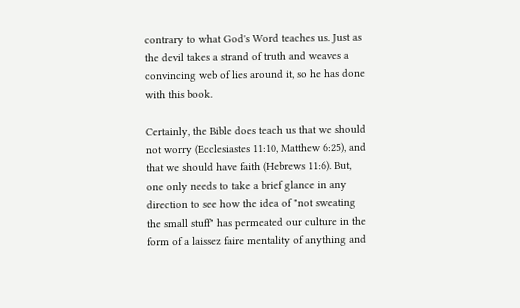contrary to what God's Word teaches us. Just as the devil takes a strand of truth and weaves a convincing web of lies around it, so he has done with this book.

Certainly, the Bible does teach us that we should not worry (Ecclesiastes 11:10, Matthew 6:25), and that we should have faith (Hebrews 11:6). But, one only needs to take a brief glance in any direction to see how the idea of "not sweating the small stuff" has permeated our culture in the form of a laissez faire mentality of anything and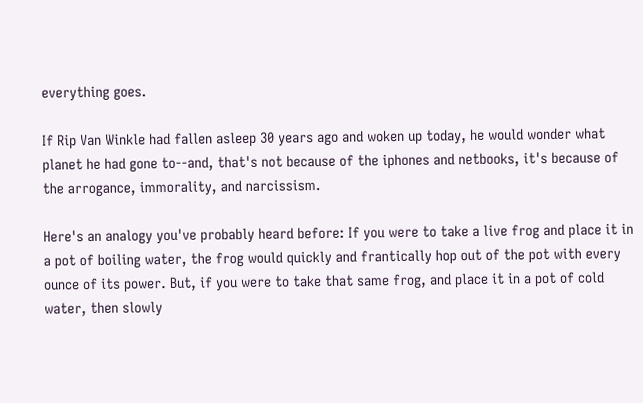everything goes.

If Rip Van Winkle had fallen asleep 30 years ago and woken up today, he would wonder what planet he had gone to--and, that's not because of the iphones and netbooks, it's because of the arrogance, immorality, and narcissism.

Here's an analogy you've probably heard before: If you were to take a live frog and place it in a pot of boiling water, the frog would quickly and frantically hop out of the pot with every ounce of its power. But, if you were to take that same frog, and place it in a pot of cold water, then slowly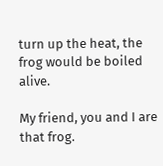turn up the heat, the frog would be boiled alive.

My friend, you and I are that frog.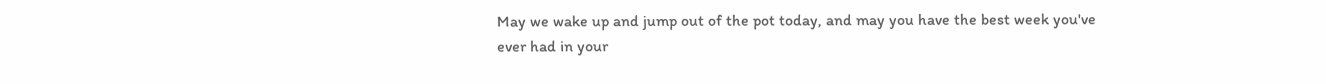May we wake up and jump out of the pot today, and may you have the best week you've ever had in your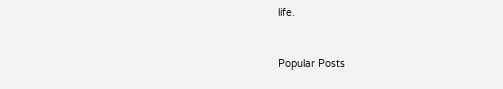life.


Popular Posts